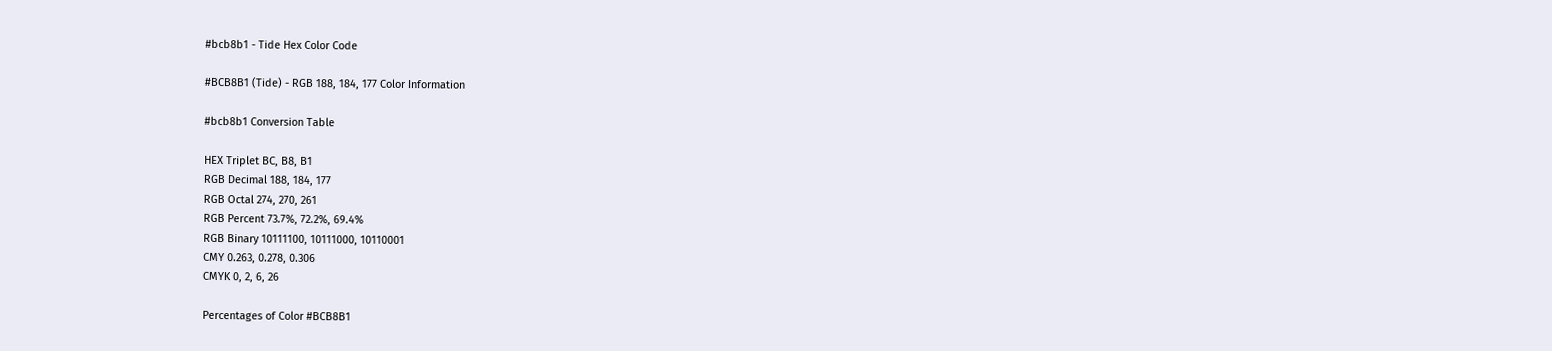#bcb8b1 - Tide Hex Color Code

#BCB8B1 (Tide) - RGB 188, 184, 177 Color Information

#bcb8b1 Conversion Table

HEX Triplet BC, B8, B1
RGB Decimal 188, 184, 177
RGB Octal 274, 270, 261
RGB Percent 73.7%, 72.2%, 69.4%
RGB Binary 10111100, 10111000, 10110001
CMY 0.263, 0.278, 0.306
CMYK 0, 2, 6, 26

Percentages of Color #BCB8B1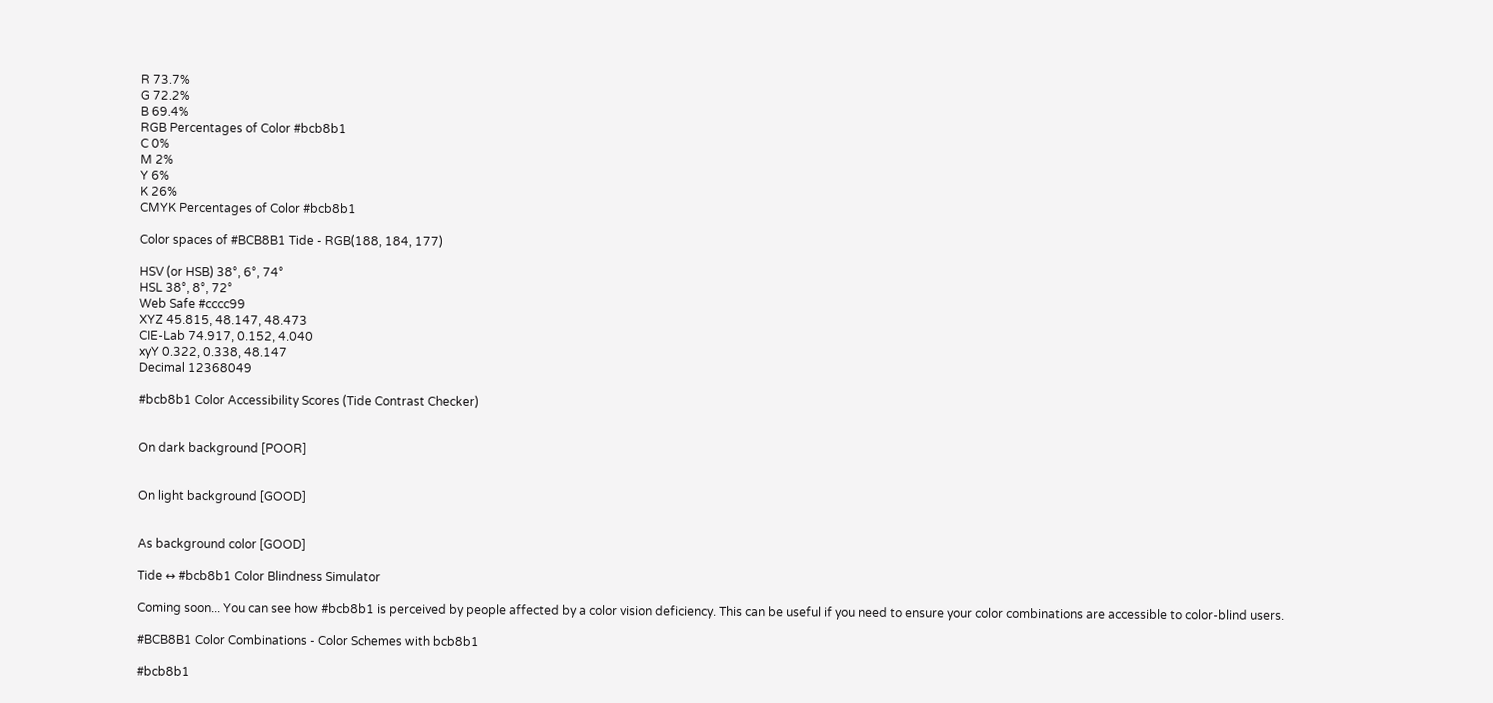R 73.7%
G 72.2%
B 69.4%
RGB Percentages of Color #bcb8b1
C 0%
M 2%
Y 6%
K 26%
CMYK Percentages of Color #bcb8b1

Color spaces of #BCB8B1 Tide - RGB(188, 184, 177)

HSV (or HSB) 38°, 6°, 74°
HSL 38°, 8°, 72°
Web Safe #cccc99
XYZ 45.815, 48.147, 48.473
CIE-Lab 74.917, 0.152, 4.040
xyY 0.322, 0.338, 48.147
Decimal 12368049

#bcb8b1 Color Accessibility Scores (Tide Contrast Checker)


On dark background [POOR]


On light background [GOOD]


As background color [GOOD]

Tide ↔ #bcb8b1 Color Blindness Simulator

Coming soon... You can see how #bcb8b1 is perceived by people affected by a color vision deficiency. This can be useful if you need to ensure your color combinations are accessible to color-blind users.

#BCB8B1 Color Combinations - Color Schemes with bcb8b1

#bcb8b1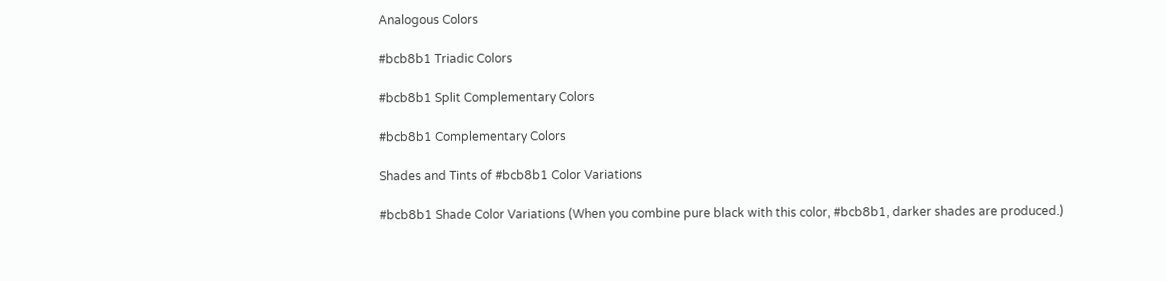Analogous Colors

#bcb8b1 Triadic Colors

#bcb8b1 Split Complementary Colors

#bcb8b1 Complementary Colors

Shades and Tints of #bcb8b1 Color Variations

#bcb8b1 Shade Color Variations (When you combine pure black with this color, #bcb8b1, darker shades are produced.)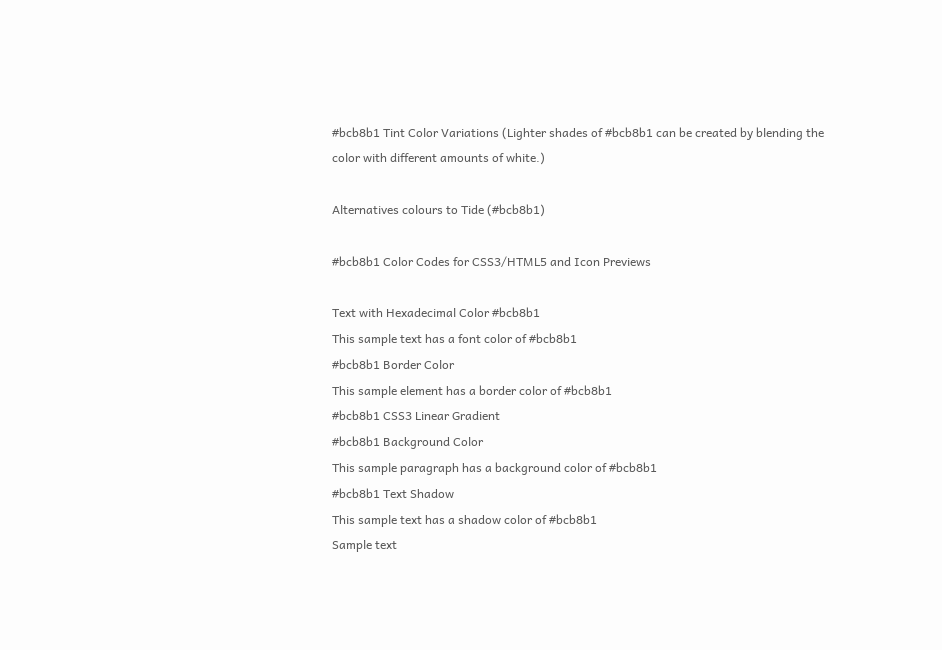#bcb8b1 Tint Color Variations (Lighter shades of #bcb8b1 can be created by blending the color with different amounts of white.)

Alternatives colours to Tide (#bcb8b1)

#bcb8b1 Color Codes for CSS3/HTML5 and Icon Previews

Text with Hexadecimal Color #bcb8b1
This sample text has a font color of #bcb8b1
#bcb8b1 Border Color
This sample element has a border color of #bcb8b1
#bcb8b1 CSS3 Linear Gradient
#bcb8b1 Background Color
This sample paragraph has a background color of #bcb8b1
#bcb8b1 Text Shadow
This sample text has a shadow color of #bcb8b1
Sample text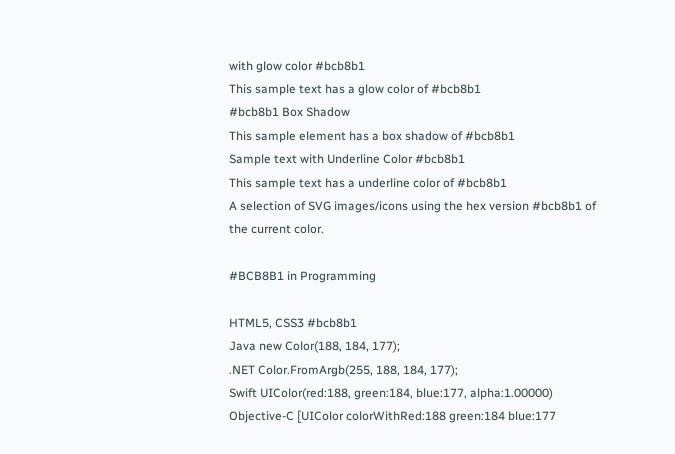with glow color #bcb8b1
This sample text has a glow color of #bcb8b1
#bcb8b1 Box Shadow
This sample element has a box shadow of #bcb8b1
Sample text with Underline Color #bcb8b1
This sample text has a underline color of #bcb8b1
A selection of SVG images/icons using the hex version #bcb8b1 of the current color.

#BCB8B1 in Programming

HTML5, CSS3 #bcb8b1
Java new Color(188, 184, 177);
.NET Color.FromArgb(255, 188, 184, 177);
Swift UIColor(red:188, green:184, blue:177, alpha:1.00000)
Objective-C [UIColor colorWithRed:188 green:184 blue:177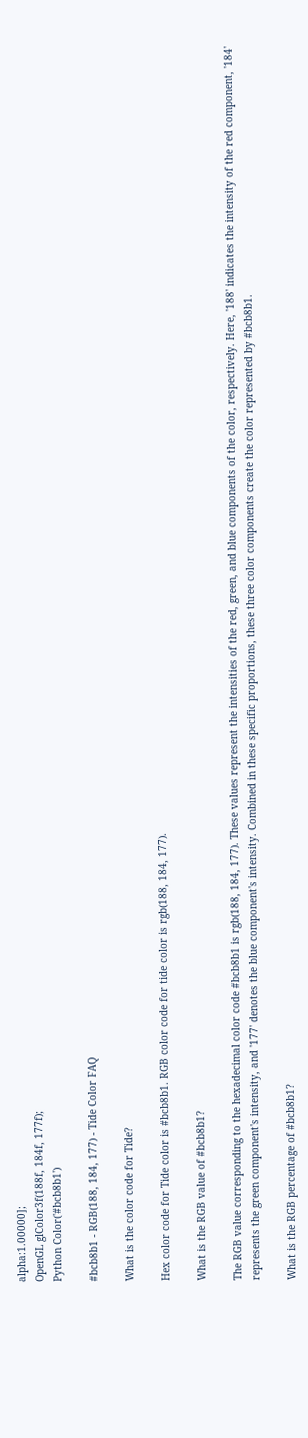alpha:1.00000];
OpenGL glColor3f(188f, 184f, 177f);
Python Color('#bcb8b1')

#bcb8b1 - RGB(188, 184, 177) - Tide Color FAQ

What is the color code for Tide?

Hex color code for Tide color is #bcb8b1. RGB color code for tide color is rgb(188, 184, 177).

What is the RGB value of #bcb8b1?

The RGB value corresponding to the hexadecimal color code #bcb8b1 is rgb(188, 184, 177). These values represent the intensities of the red, green, and blue components of the color, respectively. Here, '188' indicates the intensity of the red component, '184' represents the green component's intensity, and '177' denotes the blue component's intensity. Combined in these specific proportions, these three color components create the color represented by #bcb8b1.

What is the RGB percentage of #bcb8b1?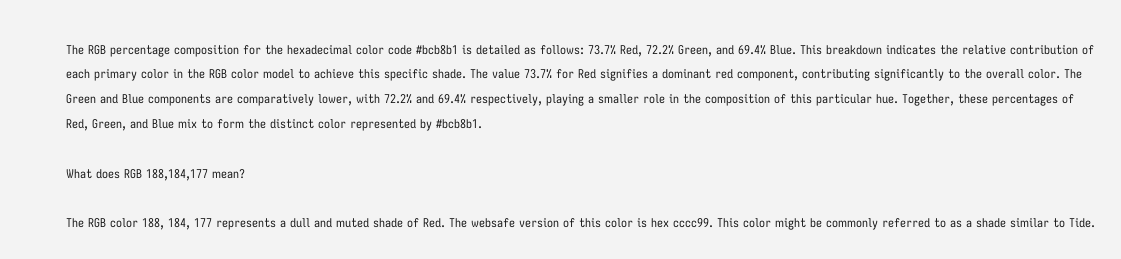The RGB percentage composition for the hexadecimal color code #bcb8b1 is detailed as follows: 73.7% Red, 72.2% Green, and 69.4% Blue. This breakdown indicates the relative contribution of each primary color in the RGB color model to achieve this specific shade. The value 73.7% for Red signifies a dominant red component, contributing significantly to the overall color. The Green and Blue components are comparatively lower, with 72.2% and 69.4% respectively, playing a smaller role in the composition of this particular hue. Together, these percentages of Red, Green, and Blue mix to form the distinct color represented by #bcb8b1.

What does RGB 188,184,177 mean?

The RGB color 188, 184, 177 represents a dull and muted shade of Red. The websafe version of this color is hex cccc99. This color might be commonly referred to as a shade similar to Tide.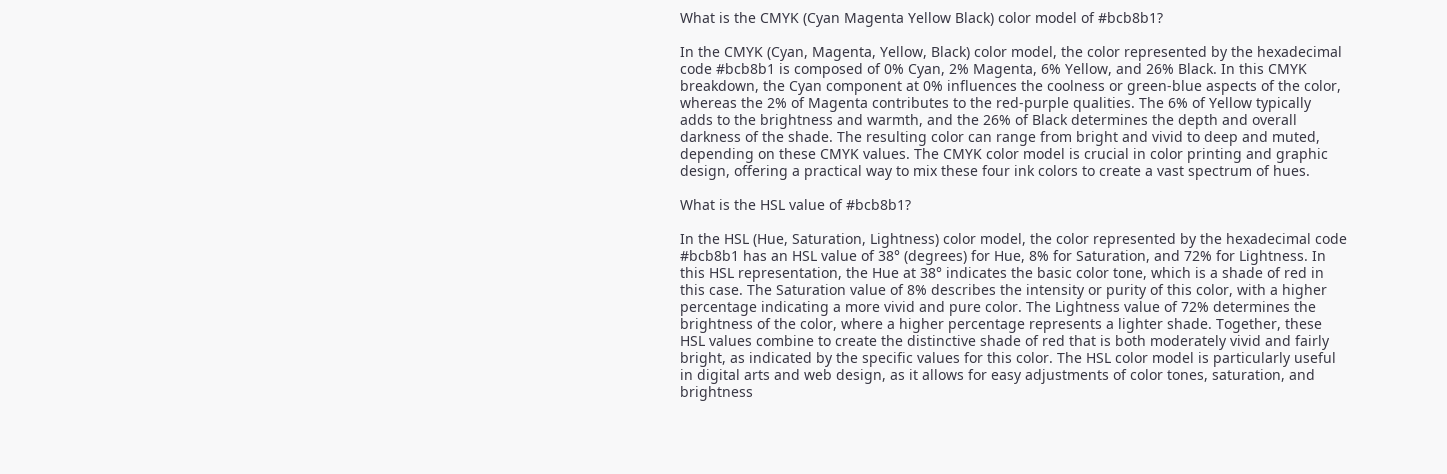What is the CMYK (Cyan Magenta Yellow Black) color model of #bcb8b1?

In the CMYK (Cyan, Magenta, Yellow, Black) color model, the color represented by the hexadecimal code #bcb8b1 is composed of 0% Cyan, 2% Magenta, 6% Yellow, and 26% Black. In this CMYK breakdown, the Cyan component at 0% influences the coolness or green-blue aspects of the color, whereas the 2% of Magenta contributes to the red-purple qualities. The 6% of Yellow typically adds to the brightness and warmth, and the 26% of Black determines the depth and overall darkness of the shade. The resulting color can range from bright and vivid to deep and muted, depending on these CMYK values. The CMYK color model is crucial in color printing and graphic design, offering a practical way to mix these four ink colors to create a vast spectrum of hues.

What is the HSL value of #bcb8b1?

In the HSL (Hue, Saturation, Lightness) color model, the color represented by the hexadecimal code #bcb8b1 has an HSL value of 38° (degrees) for Hue, 8% for Saturation, and 72% for Lightness. In this HSL representation, the Hue at 38° indicates the basic color tone, which is a shade of red in this case. The Saturation value of 8% describes the intensity or purity of this color, with a higher percentage indicating a more vivid and pure color. The Lightness value of 72% determines the brightness of the color, where a higher percentage represents a lighter shade. Together, these HSL values combine to create the distinctive shade of red that is both moderately vivid and fairly bright, as indicated by the specific values for this color. The HSL color model is particularly useful in digital arts and web design, as it allows for easy adjustments of color tones, saturation, and brightness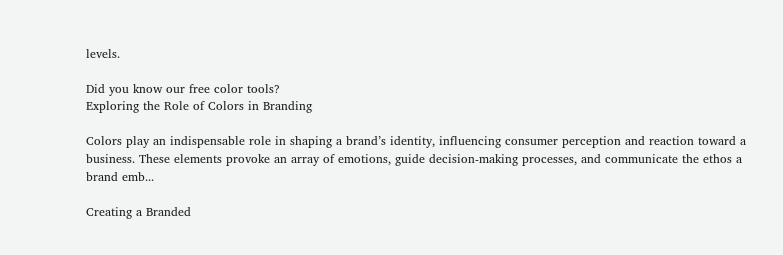levels.

Did you know our free color tools?
Exploring the Role of Colors in Branding

Colors play an indispensable role in shaping a brand’s identity, influencing consumer perception and reaction toward a business. These elements provoke an array of emotions, guide decision-making processes, and communicate the ethos a brand emb...

Creating a Branded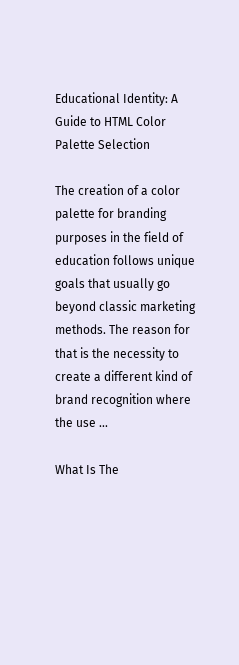Educational Identity: A Guide to HTML Color Palette Selection

The creation of a color palette for branding purposes in the field of education follows unique goals that usually go beyond classic marketing methods. The reason for that is the necessity to create a different kind of brand recognition where the use ...

What Is The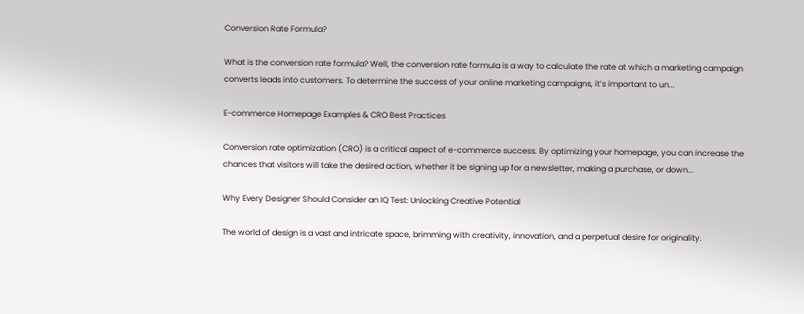Conversion Rate Formula?

What is the conversion rate formula? Well, the conversion rate formula is a way to calculate the rate at which a marketing campaign converts leads into customers. To determine the success of your online marketing campaigns, it’s important to un...

E-commerce Homepage Examples & CRO Best Practices

Conversion rate optimization (CRO) is a critical aspect of e-commerce success. By optimizing your homepage, you can increase the chances that visitors will take the desired action, whether it be signing up for a newsletter, making a purchase, or down...

Why Every Designer Should Consider an IQ Test: Unlocking Creative Potential

The world of design is a vast and intricate space, brimming with creativity, innovation, and a perpetual desire for originality.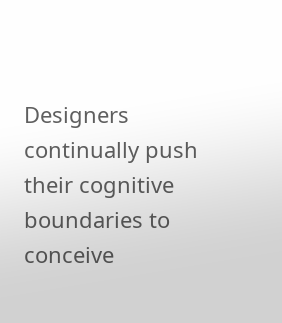Designers continually push their cognitive boundaries to conceive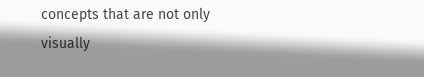concepts that are not only visually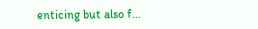enticing but also f...